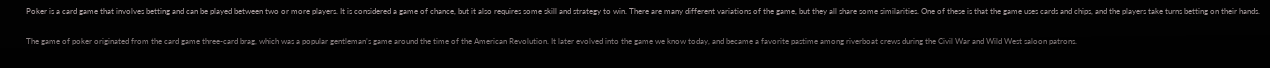Poker is a card game that involves betting and can be played between two or more players. It is considered a game of chance, but it also requires some skill and strategy to win. There are many different variations of the game, but they all share some similarities. One of these is that the game uses cards and chips, and the players take turns betting on their hands.

The game of poker originated from the card game three-card brag, which was a popular gentleman’s game around the time of the American Revolution. It later evolved into the game we know today, and became a favorite pastime among riverboat crews during the Civil War and Wild West saloon patrons.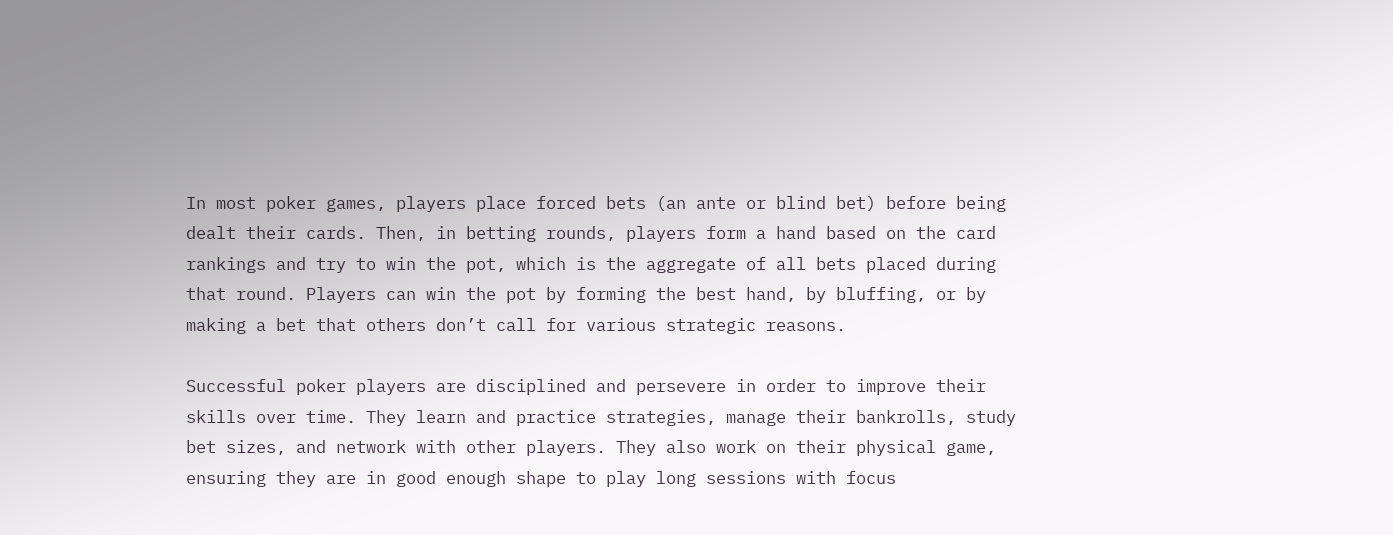In most poker games, players place forced bets (an ante or blind bet) before being dealt their cards. Then, in betting rounds, players form a hand based on the card rankings and try to win the pot, which is the aggregate of all bets placed during that round. Players can win the pot by forming the best hand, by bluffing, or by making a bet that others don’t call for various strategic reasons.

Successful poker players are disciplined and persevere in order to improve their skills over time. They learn and practice strategies, manage their bankrolls, study bet sizes, and network with other players. They also work on their physical game, ensuring they are in good enough shape to play long sessions with focus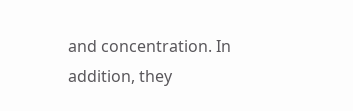and concentration. In addition, they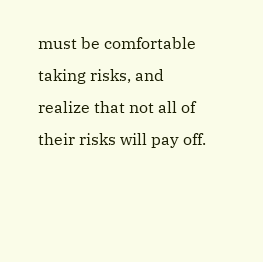must be comfortable taking risks, and realize that not all of their risks will pay off.